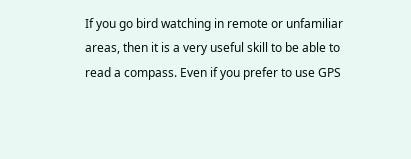If you go bird watching in remote or unfamiliar areas, then it is a very useful skill to be able to read a compass. Even if you prefer to use GPS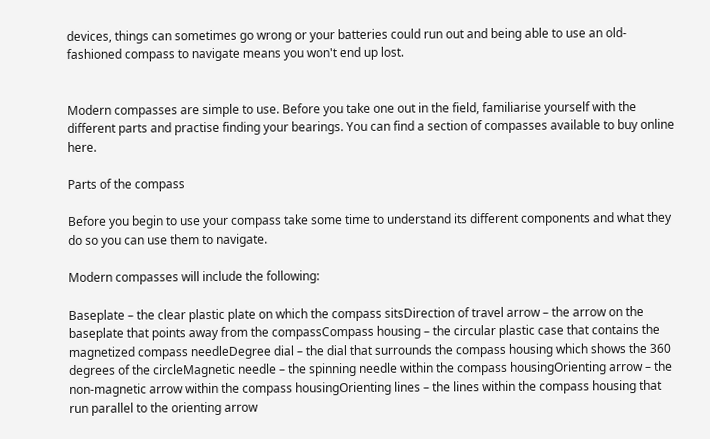devices, things can sometimes go wrong or your batteries could run out and being able to use an old-fashioned compass to navigate means you won't end up lost.


Modern compasses are simple to use. Before you take one out in the field, familiarise yourself with the different parts and practise finding your bearings. You can find a section of compasses available to buy online here.

Parts of the compass

Before you begin to use your compass take some time to understand its different components and what they do so you can use them to navigate.

Modern compasses will include the following:

Baseplate – the clear plastic plate on which the compass sitsDirection of travel arrow – the arrow on the baseplate that points away from the compassCompass housing – the circular plastic case that contains the magnetized compass needleDegree dial – the dial that surrounds the compass housing which shows the 360 degrees of the circleMagnetic needle – the spinning needle within the compass housingOrienting arrow – the non-magnetic arrow within the compass housingOrienting lines – the lines within the compass housing that run parallel to the orienting arrow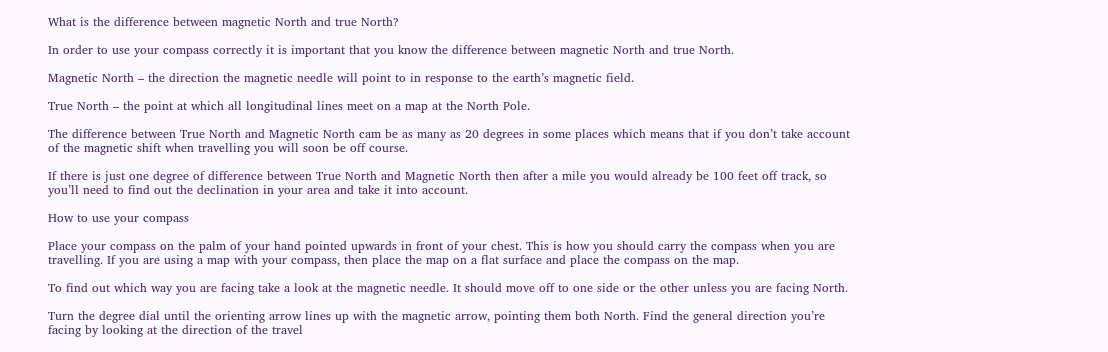What is the difference between magnetic North and true North?

In order to use your compass correctly it is important that you know the difference between magnetic North and true North.

Magnetic North – the direction the magnetic needle will point to in response to the earth’s magnetic field.

True North – the point at which all longitudinal lines meet on a map at the North Pole.

The difference between True North and Magnetic North cam be as many as 20 degrees in some places which means that if you don’t take account of the magnetic shift when travelling you will soon be off course.

If there is just one degree of difference between True North and Magnetic North then after a mile you would already be 100 feet off track, so you’ll need to find out the declination in your area and take it into account.

How to use your compass

Place your compass on the palm of your hand pointed upwards in front of your chest. This is how you should carry the compass when you are travelling. If you are using a map with your compass, then place the map on a flat surface and place the compass on the map.

To find out which way you are facing take a look at the magnetic needle. It should move off to one side or the other unless you are facing North.

Turn the degree dial until the orienting arrow lines up with the magnetic arrow, pointing them both North. Find the general direction you’re facing by looking at the direction of the travel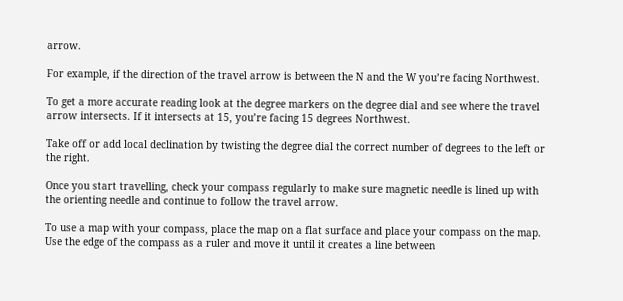arrow.

For example, if the direction of the travel arrow is between the N and the W you’re facing Northwest.

To get a more accurate reading look at the degree markers on the degree dial and see where the travel arrow intersects. If it intersects at 15, you’re facing 15 degrees Northwest.

Take off or add local declination by twisting the degree dial the correct number of degrees to the left or the right.

Once you start travelling, check your compass regularly to make sure magnetic needle is lined up with the orienting needle and continue to follow the travel arrow.

To use a map with your compass, place the map on a flat surface and place your compass on the map. Use the edge of the compass as a ruler and move it until it creates a line between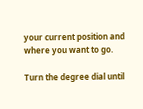your current position and where you want to go.

Turn the degree dial until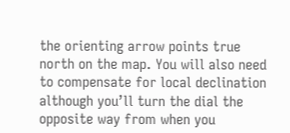the orienting arrow points true north on the map. You will also need to compensate for local declination although you’ll turn the dial the opposite way from when you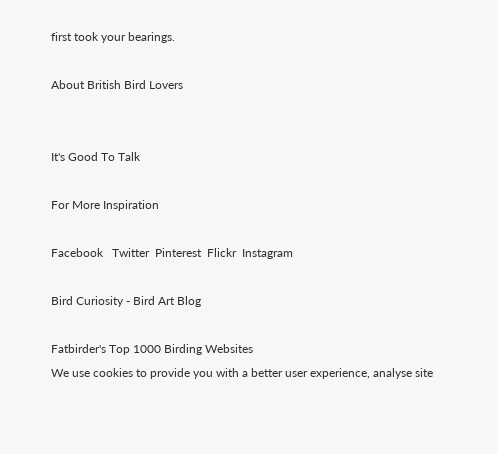first took your bearings.

About British Bird Lovers


It's Good To Talk

For More Inspiration

Facebook   Twitter  Pinterest  Flickr  Instagram

Bird Curiosity - Bird Art Blog

Fatbirder's Top 1000 Birding Websites
We use cookies to provide you with a better user experience, analyse site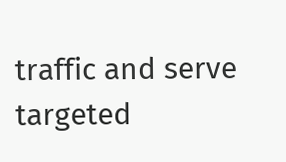traffic and serve targeted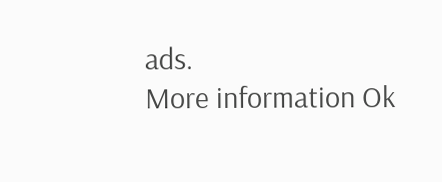ads.
More information Ok